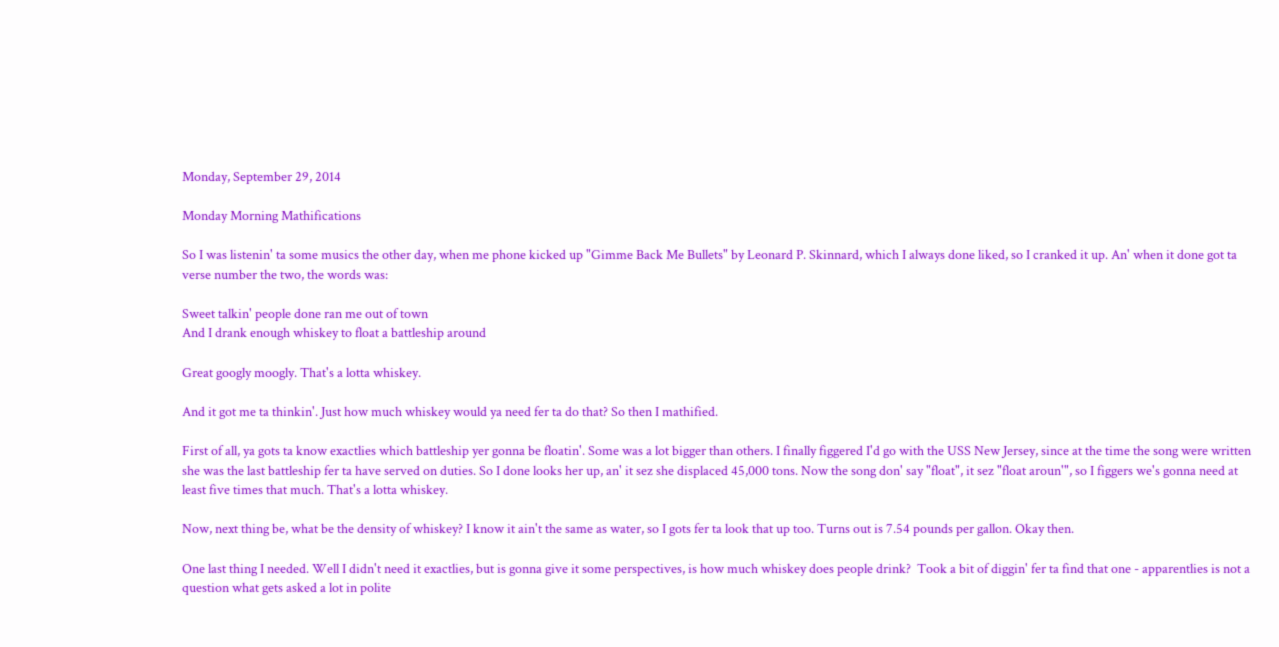Monday, September 29, 2014

Monday Morning Mathifications

So I was listenin' ta some musics the other day, when me phone kicked up "Gimme Back Me Bullets" by Leonard P. Skinnard, which I always done liked, so I cranked it up. An' when it done got ta verse number the two, the words was:

Sweet talkin' people done ran me out of town
And I drank enough whiskey to float a battleship around

Great googly moogly. That's a lotta whiskey.

And it got me ta thinkin'. Just how much whiskey would ya need fer ta do that? So then I mathified.

First of all, ya gots ta know exactlies which battleship yer gonna be floatin'. Some was a lot bigger than others. I finally figgered I'd go with the USS New Jersey, since at the time the song were written she was the last battleship fer ta have served on duties. So I done looks her up, an' it sez she displaced 45,000 tons. Now the song don' say "float", it sez "float aroun'", so I figgers we's gonna need at least five times that much. That's a lotta whiskey.

Now, next thing be, what be the density of whiskey? I know it ain't the same as water, so I gots fer ta look that up too. Turns out is 7.54 pounds per gallon. Okay then.

One last thing I needed. Well I didn't need it exactlies, but is gonna give it some perspectives, is how much whiskey does people drink?  Took a bit of diggin' fer ta find that one - apparentlies is not a question what gets asked a lot in polite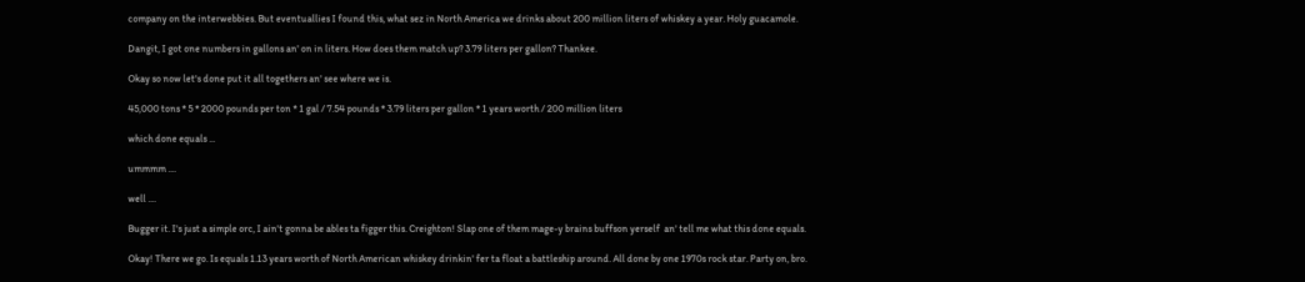company on the interwebbies. But eventuallies I found this, what sez in North America we drinks about 200 million liters of whiskey a year. Holy guacamole.

Dangit, I got one numbers in gallons an' on in liters. How does them match up? 3.79 liters per gallon? Thankee.

Okay so now let's done put it all togethers an' see where we is.

45,000 tons * 5 * 2000 pounds per ton * 1 gal / 7.54 pounds * 3.79 liters per gallon * 1 years worth / 200 million liters

which done equals ...

ummmm ....

well ....

Bugger it. I's just a simple orc, I ain't gonna be ables ta figger this. Creighton! Slap one of them mage-y brains buffson yerself  an' tell me what this done equals.

Okay! There we go. Is equals 1.13 years worth of North American whiskey drinkin' fer ta float a battleship around. All done by one 1970s rock star. Party on, bro.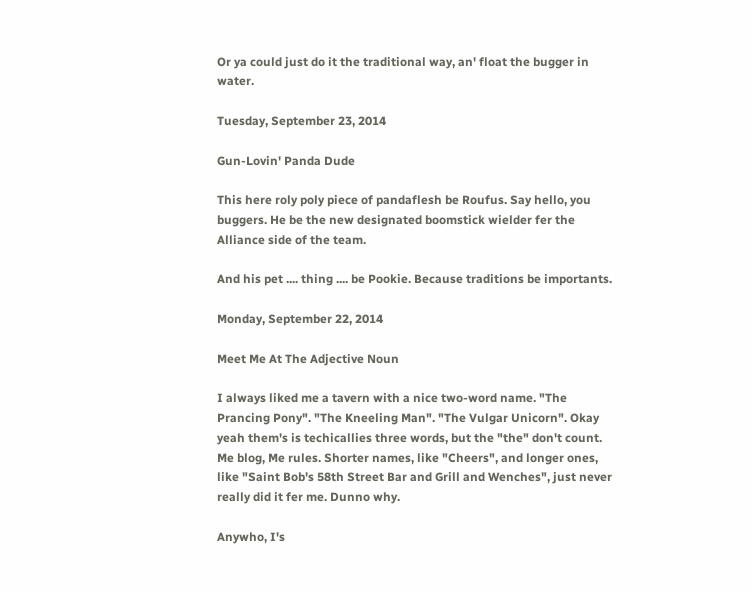Or ya could just do it the traditional way, an' float the bugger in water.

Tuesday, September 23, 2014

Gun-Lovin' Panda Dude

This here roly poly piece of pandaflesh be Roufus. Say hello, you buggers. He be the new designated boomstick wielder fer the Alliance side of the team.

And his pet .... thing .... be Pookie. Because traditions be importants.

Monday, September 22, 2014

Meet Me At The Adjective Noun

I always liked me a tavern with a nice two-word name. "The Prancing Pony". "The Kneeling Man". "The Vulgar Unicorn". Okay yeah them's is techicallies three words, but the "the" don't count. Me blog, Me rules. Shorter names, like "Cheers", and longer ones, like "Saint Bob's 58th Street Bar and Grill and Wenches", just never really did it fer me. Dunno why.

Anywho, I's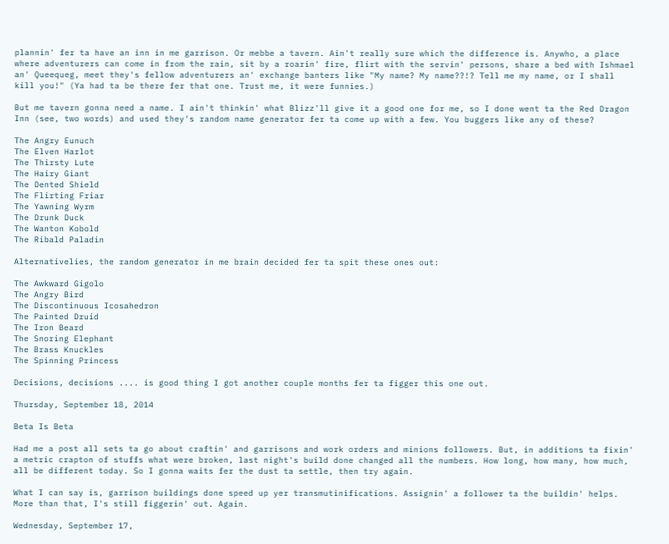plannin' fer ta have an inn in me garrison. Or mebbe a tavern. Ain't really sure which the difference is. Anywho, a place where adventurers can come in from the rain, sit by a roarin' fire, flirt with the servin' persons, share a bed with Ishmael an' Queequeg, meet they's fellow adventurers an' exchange banters like "My name? My name??!? Tell me my name, or I shall kill you!" (Ya had ta be there fer that one. Trust me, it were funnies.)

But me tavern gonna need a name. I ain't thinkin' what Blizz'll give it a good one for me, so I done went ta the Red Dragon Inn (see, two words) and used they's random name generator fer ta come up with a few. You buggers like any of these?

The Angry Eunuch
The Elven Harlot
The Thirsty Lute
The Hairy Giant
The Dented Shield
The Flirting Friar
The Yawning Wyrm
The Drunk Duck
The Wanton Kobold
The Ribald Paladin

Alternativelies, the random generator in me brain decided fer ta spit these ones out:

The Awkward Gigolo
The Angry Bird
The Discontinuous Icosahedron
The Painted Druid
The Iron Beard
The Snoring Elephant
The Brass Knuckles
The Spinning Princess

Decisions, decisions .... is good thing I got another couple months fer ta figger this one out.

Thursday, September 18, 2014

Beta Is Beta

Had me a post all sets ta go about craftin' and garrisons and work orders and minions followers. But, in additions ta fixin' a metric crapton of stuffs what were broken, last night's build done changed all the numbers. How long, how many, how much, all be different today. So I gonna waits fer the dust ta settle, then try again.

What I can say is, garrison buildings done speed up yer transmutinifications. Assignin' a follower ta the buildin' helps. More than that, I's still figgerin' out. Again.

Wednesday, September 17,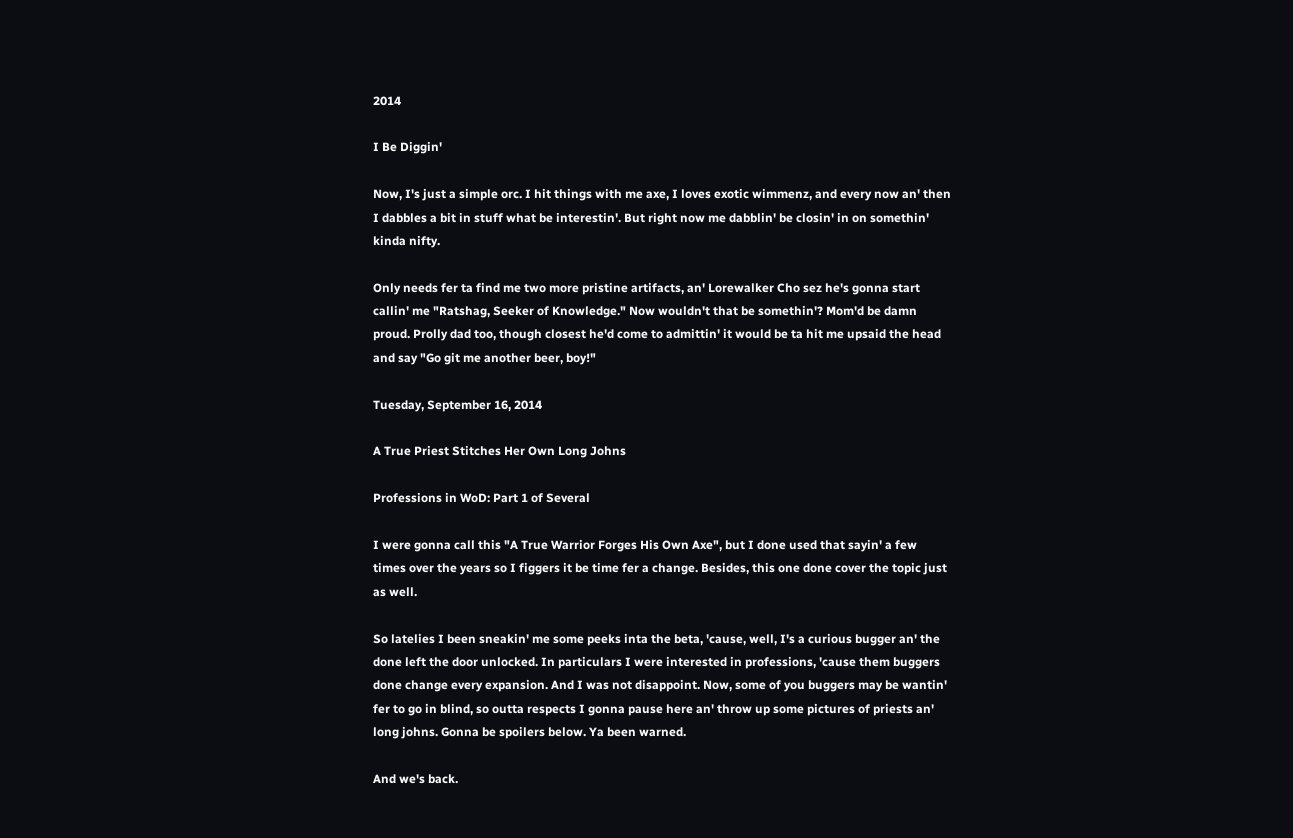2014

I Be Diggin'

Now, I's just a simple orc. I hit things with me axe, I loves exotic wimmenz, and every now an' then I dabbles a bit in stuff what be interestin'. But right now me dabblin' be closin' in on somethin' kinda nifty.

Only needs fer ta find me two more pristine artifacts, an' Lorewalker Cho sez he's gonna start callin' me "Ratshag, Seeker of Knowledge." Now wouldn't that be somethin'? Mom'd be damn proud. Prolly dad too, though closest he'd come to admittin' it would be ta hit me upsaid the head and say "Go git me another beer, boy!"

Tuesday, September 16, 2014

A True Priest Stitches Her Own Long Johns

Professions in WoD: Part 1 of Several

I were gonna call this "A True Warrior Forges His Own Axe", but I done used that sayin' a few times over the years so I figgers it be time fer a change. Besides, this one done cover the topic just as well.

So latelies I been sneakin' me some peeks inta the beta, 'cause, well, I's a curious bugger an' the done left the door unlocked. In particulars I were interested in professions, 'cause them buggers done change every expansion. And I was not disappoint. Now, some of you buggers may be wantin' fer to go in blind, so outta respects I gonna pause here an' throw up some pictures of priests an' long johns. Gonna be spoilers below. Ya been warned.

And we's back.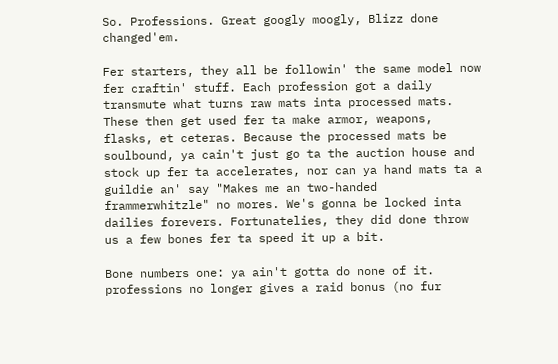So. Professions. Great googly moogly, Blizz done changed'em.

Fer starters, they all be followin' the same model now fer craftin' stuff. Each profession got a daily transmute what turns raw mats inta processed mats. These then get used fer ta make armor, weapons, flasks, et ceteras. Because the processed mats be soulbound, ya cain't just go ta the auction house and stock up fer ta accelerates, nor can ya hand mats ta a guildie an' say "Makes me an two-handed frammerwhitzle" no mores. We's gonna be locked inta dailies forevers. Fortunatelies, they did done throw us a few bones fer ta speed it up a bit.

Bone numbers one: ya ain't gotta do none of it. professions no longer gives a raid bonus (no fur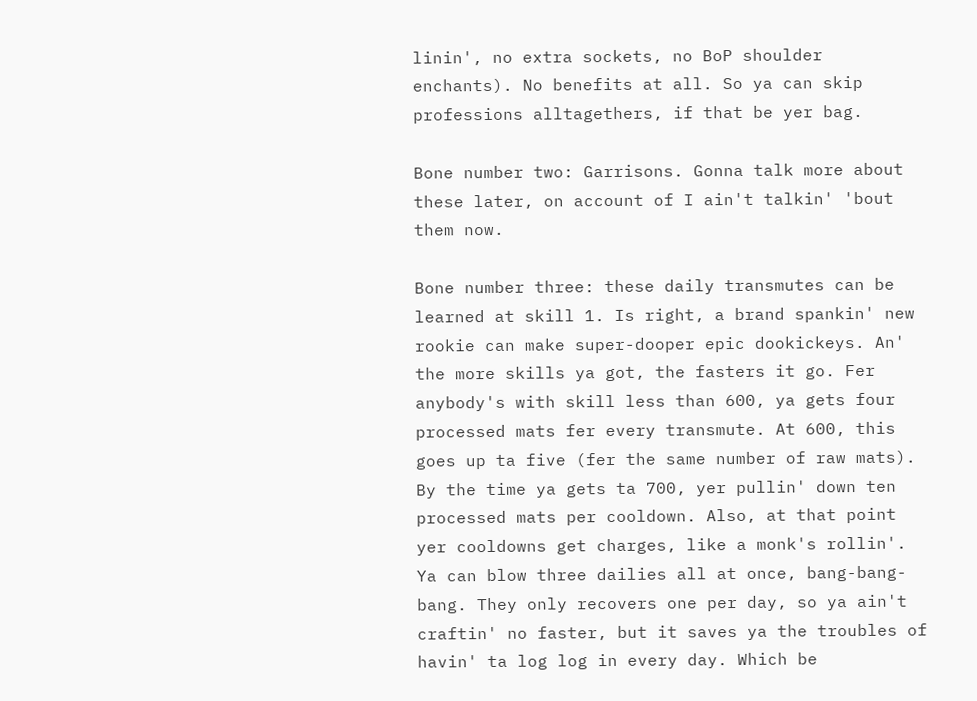linin', no extra sockets, no BoP shoulder enchants). No benefits at all. So ya can skip professions alltagethers, if that be yer bag.

Bone number two: Garrisons. Gonna talk more about these later, on account of I ain't talkin' 'bout them now.

Bone number three: these daily transmutes can be learned at skill 1. Is right, a brand spankin' new rookie can make super-dooper epic dookickeys. An' the more skills ya got, the fasters it go. Fer anybody's with skill less than 600, ya gets four processed mats fer every transmute. At 600, this goes up ta five (fer the same number of raw mats). By the time ya gets ta 700, yer pullin' down ten processed mats per cooldown. Also, at that point yer cooldowns get charges, like a monk's rollin'. Ya can blow three dailies all at once, bang-bang-bang. They only recovers one per day, so ya ain't craftin' no faster, but it saves ya the troubles of havin' ta log log in every day. Which be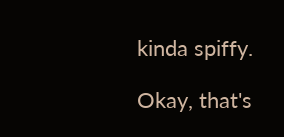kinda spiffy.

Okay, that's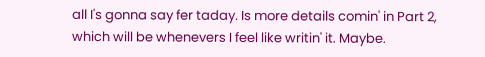all I's gonna say fer taday. Is more details comin' in Part 2, which will be whenevers I feel like writin' it. Maybe.